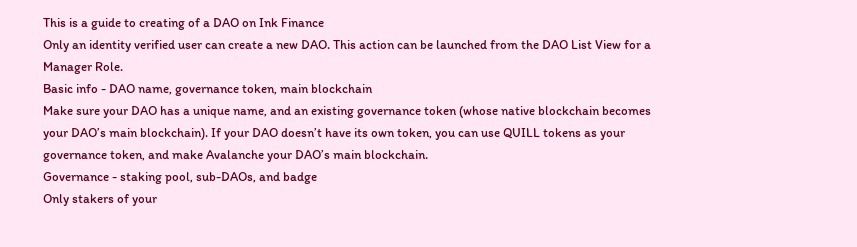This is a guide to creating of a DAO on Ink Finance
Only an identity verified user can create a new DAO. This action can be launched from the DAO List View for a Manager Role.
Basic info - DAO name, governance token, main blockchain
Make sure your DAO has a unique name, and an existing governance token (whose native blockchain becomes your DAO’s main blockchain). If your DAO doesn’t have its own token, you can use QUILL tokens as your governance token, and make Avalanche your DAO’s main blockchain.
Governance - staking pool, sub-DAOs, and badge
Only stakers of your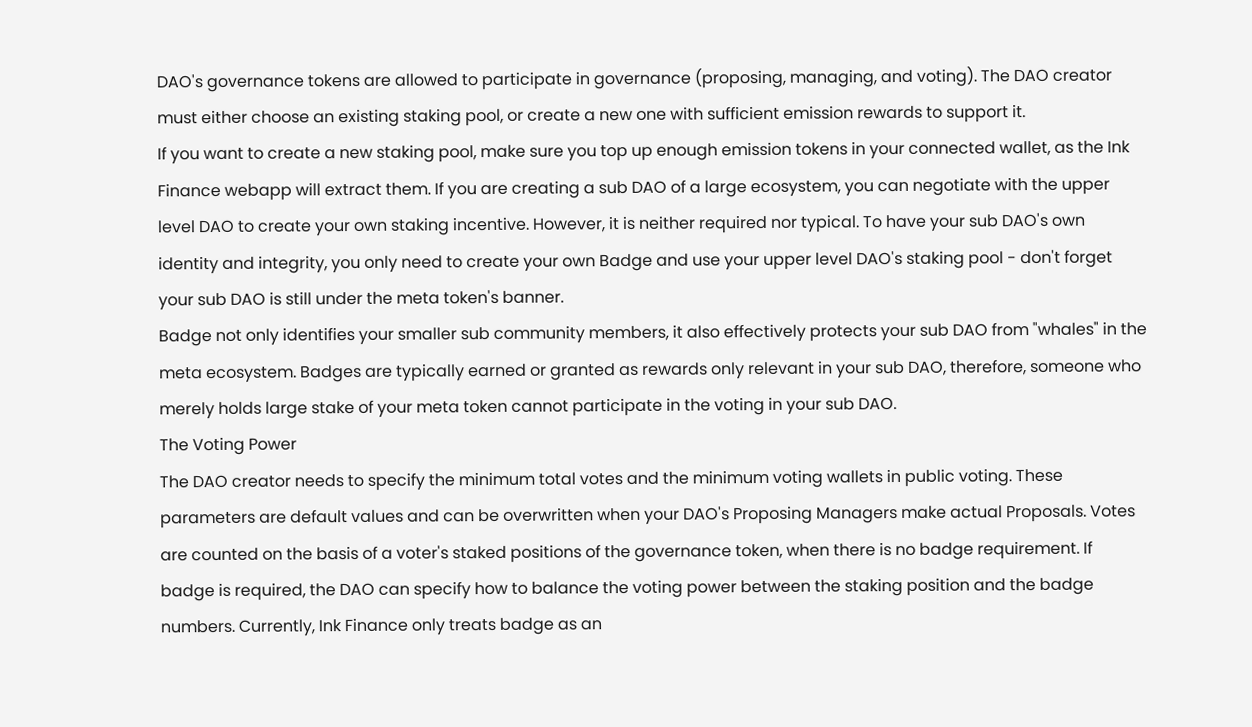DAO's governance tokens are allowed to participate in governance (proposing, managing, and voting). The DAO creator must either choose an existing staking pool, or create a new one with sufficient emission rewards to support it.
If you want to create a new staking pool, make sure you top up enough emission tokens in your connected wallet, as the Ink Finance webapp will extract them. If you are creating a sub DAO of a large ecosystem, you can negotiate with the upper level DAO to create your own staking incentive. However, it is neither required nor typical. To have your sub DAO's own identity and integrity, you only need to create your own Badge and use your upper level DAO's staking pool - don't forget your sub DAO is still under the meta token's banner.
Badge not only identifies your smaller sub community members, it also effectively protects your sub DAO from "whales" in the meta ecosystem. Badges are typically earned or granted as rewards only relevant in your sub DAO, therefore, someone who merely holds large stake of your meta token cannot participate in the voting in your sub DAO.
The Voting Power
The DAO creator needs to specify the minimum total votes and the minimum voting wallets in public voting. These parameters are default values and can be overwritten when your DAO's Proposing Managers make actual Proposals. Votes are counted on the basis of a voter's staked positions of the governance token, when there is no badge requirement. If badge is required, the DAO can specify how to balance the voting power between the staking position and the badge numbers. Currently, Ink Finance only treats badge as an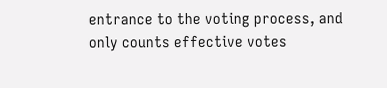entrance to the voting process, and only counts effective votes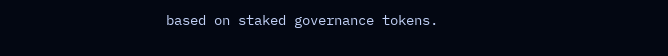based on staked governance tokens.